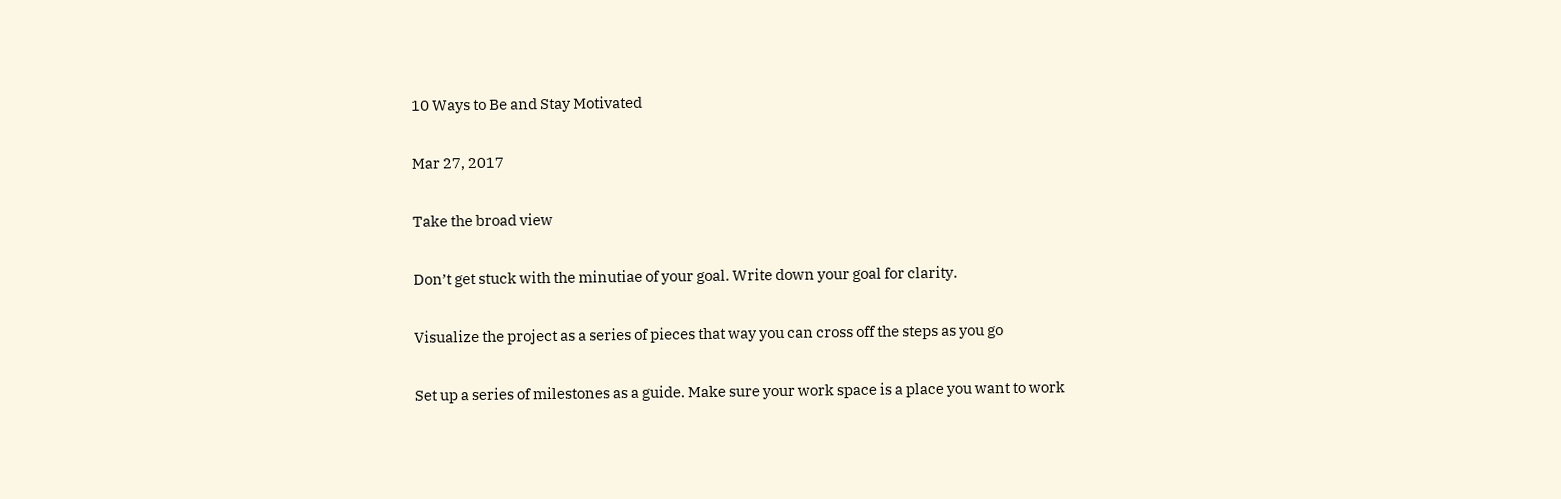10 Ways to Be and Stay Motivated

Mar 27, 2017

Take the broad view

Don’t get stuck with the minutiae of your goal. Write down your goal for clarity.

Visualize the project as a series of pieces that way you can cross off the steps as you go

Set up a series of milestones as a guide. Make sure your work space is a place you want to work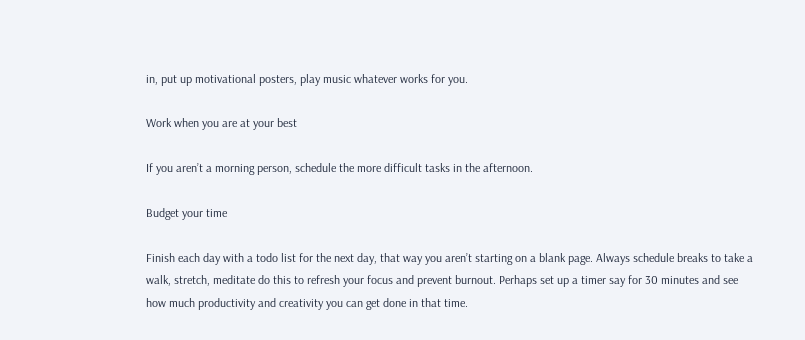in, put up motivational posters, play music whatever works for you.

Work when you are at your best

If you aren’t a morning person, schedule the more difficult tasks in the afternoon.

Budget your time

Finish each day with a todo list for the next day, that way you aren’t starting on a blank page. Always schedule breaks to take a walk, stretch, meditate do this to refresh your focus and prevent burnout. Perhaps set up a timer say for 30 minutes and see how much productivity and creativity you can get done in that time.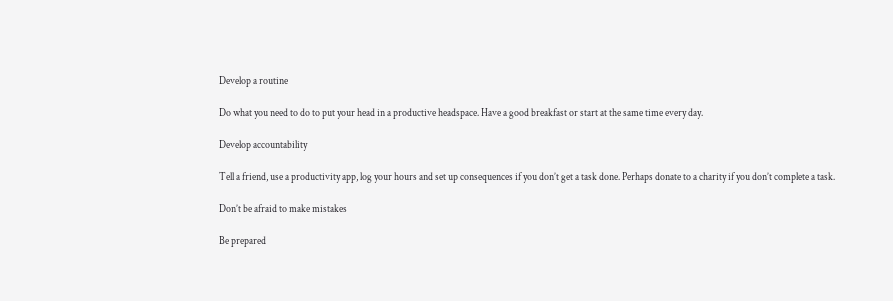Develop a routine

Do what you need to do to put your head in a productive headspace. Have a good breakfast or start at the same time every day.

Develop accountability

Tell a friend, use a productivity app, log your hours and set up consequences if you don’t get a task done. Perhaps donate to a charity if you don’t complete a task.

Don’t be afraid to make mistakes

Be prepared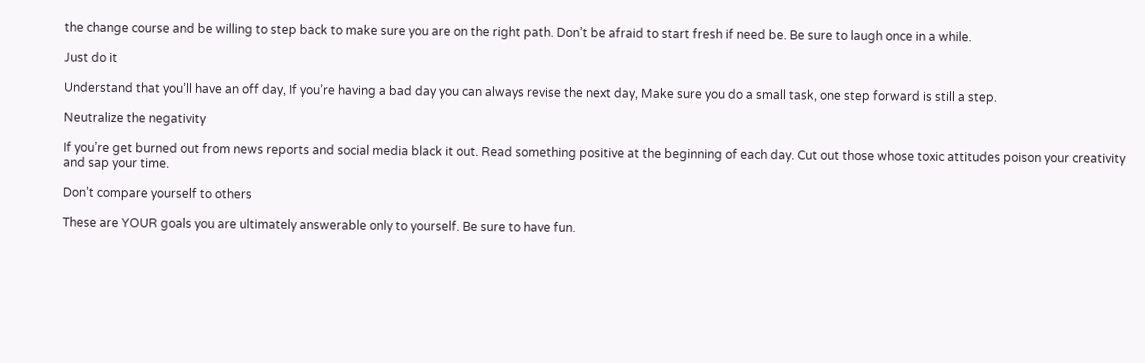the change course and be willing to step back to make sure you are on the right path. Don’t be afraid to start fresh if need be. Be sure to laugh once in a while.

Just do it

Understand that you’ll have an off day, If you’re having a bad day you can always revise the next day, Make sure you do a small task, one step forward is still a step.

Neutralize the negativity

If you’re get burned out from news reports and social media black it out. Read something positive at the beginning of each day. Cut out those whose toxic attitudes poison your creativity and sap your time.

Don’t compare yourself to others

These are YOUR goals you are ultimately answerable only to yourself. Be sure to have fun.